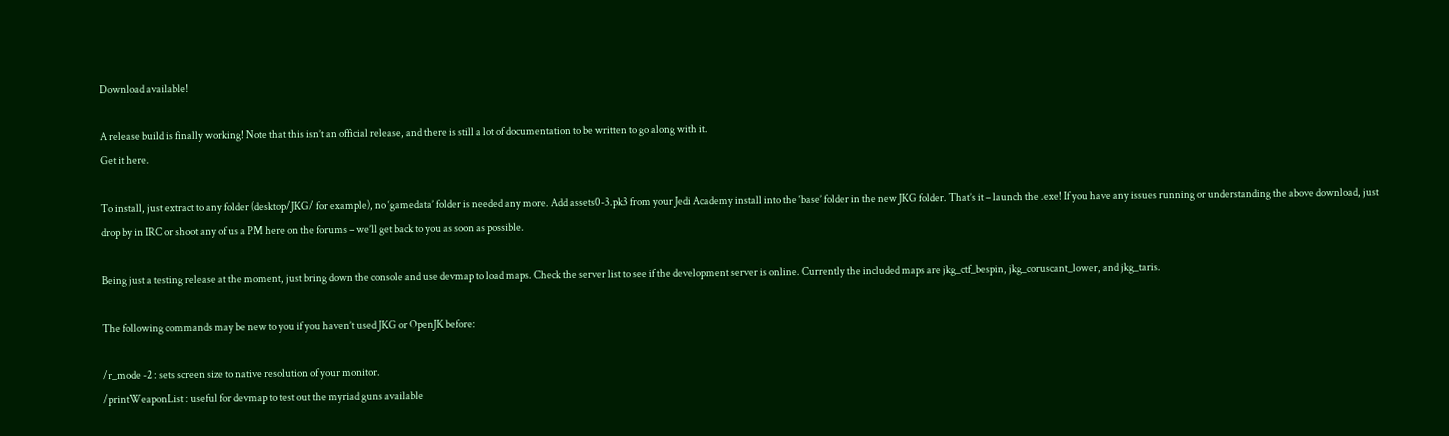Download available!

A release build is finally working! Note that this isn’t an official release, and there is still a lot of documentation to be written to go along with it.
Get it here.

To install, just extract to any folder (desktop/JKG/ for example), no ‘gamedata’ folder is needed any more. Add assets0-3.pk3 from your Jedi Academy install into the ‘base’ folder in the new JKG folder. That’s it – launch the .exe! If you have any issues running or understanding the above download, just drop by in IRC or shoot any of us a PM here on the forums – we’ll get back to you as soon as possible.

Being just a testing release at the moment, just bring down the console and use devmap to load maps. Check the server list to see if the development server is online. Currently the included maps are jkg_ctf_bespin, jkg_coruscant_lower, and jkg_taris.

The following commands may be new to you if you haven’t used JKG or OpenJK before:

/r_mode -2 : sets screen size to native resolution of your monitor.
/printWeaponList : useful for devmap to test out the myriad guns available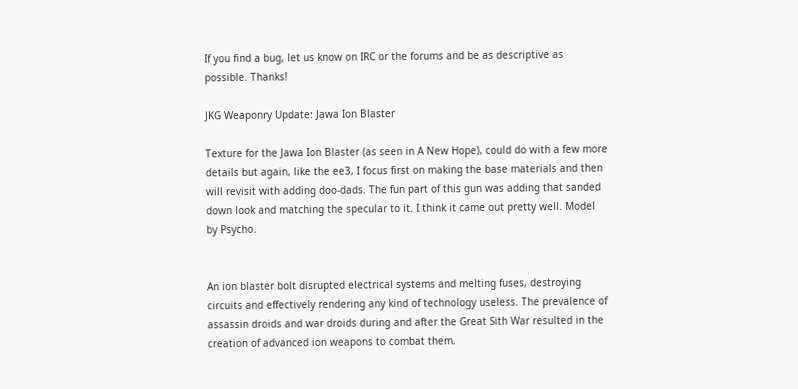If you find a bug, let us know on IRC or the forums and be as descriptive as possible. Thanks!

JKG Weaponry Update: Jawa Ion Blaster

Texture for the Jawa Ion Blaster (as seen in A New Hope), could do with a few more details but again, like the ee3, I focus first on making the base materials and then will revisit with adding doo-dads. The fun part of this gun was adding that sanded down look and matching the specular to it. I think it came out pretty well. Model by Psycho.


An ion blaster bolt disrupted electrical systems and melting fuses, destroying circuits and effectively rendering any kind of technology useless. The prevalence of assassin droids and war droids during and after the Great Sith War resulted in the creation of advanced ion weapons to combat them.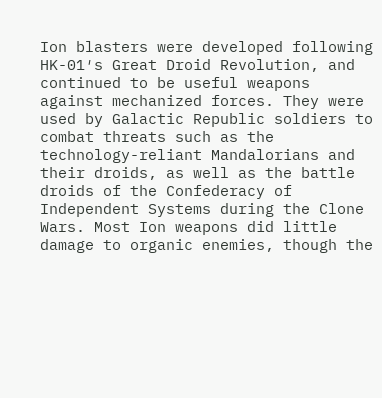Ion blasters were developed following HK-01′s Great Droid Revolution, and continued to be useful weapons against mechanized forces. They were used by Galactic Republic soldiers to combat threats such as the technology-reliant Mandalorians and their droids, as well as the battle droids of the Confederacy of Independent Systems during the Clone Wars. Most Ion weapons did little damage to organic enemies, though the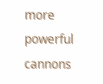more powerful cannons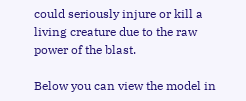could seriously injure or kill a living creature due to the raw power of the blast.

Below you can view the model in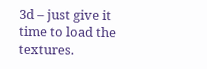3d – just give it time to load the textures.